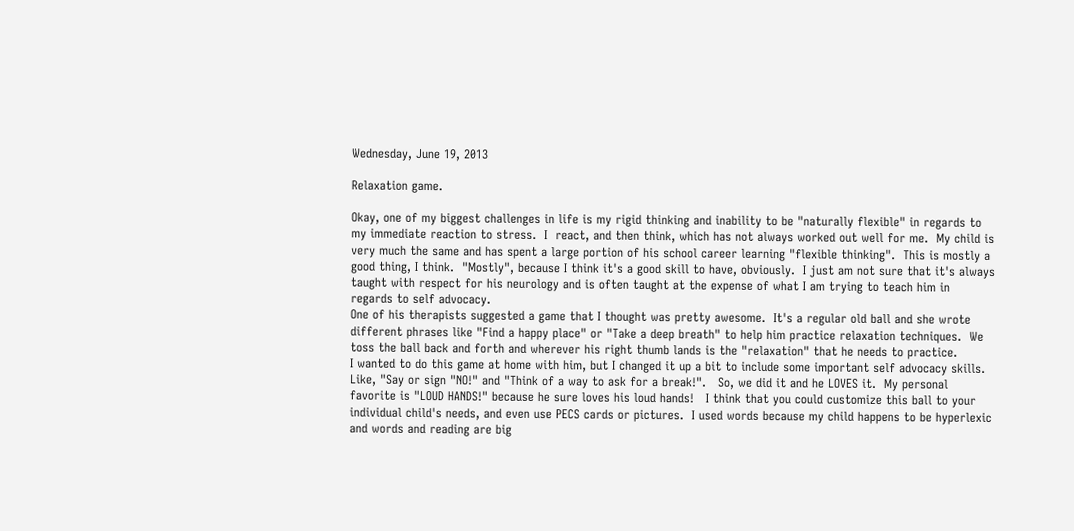Wednesday, June 19, 2013

Relaxation game.

Okay, one of my biggest challenges in life is my rigid thinking and inability to be "naturally flexible" in regards to my immediate reaction to stress.  I  react, and then think, which has not always worked out well for me.  My child is very much the same and has spent a large portion of his school career learning "flexible thinking".  This is mostly a good thing, I think.  "Mostly", because I think it's a good skill to have, obviously.  I just am not sure that it's always taught with respect for his neurology and is often taught at the expense of what I am trying to teach him in regards to self advocacy.
One of his therapists suggested a game that I thought was pretty awesome.  It's a regular old ball and she wrote different phrases like "Find a happy place" or "Take a deep breath" to help him practice relaxation techniques.  We toss the ball back and forth and wherever his right thumb lands is the "relaxation" that he needs to practice.
I wanted to do this game at home with him, but I changed it up a bit to include some important self advocacy skills.  Like, "Say or sign "NO!" and "Think of a way to ask for a break!".   So, we did it and he LOVES it.  My personal favorite is "LOUD HANDS!" because he sure loves his loud hands!   I think that you could customize this ball to your individual child's needs, and even use PECS cards or pictures.  I used words because my child happens to be hyperlexic and words and reading are big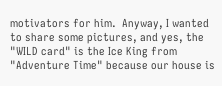motivators for him.  Anyway, I wanted to share some pictures, and yes, the "WILD card" is the Ice King from "Adventure Time" because our house is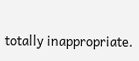totally inappropriate.